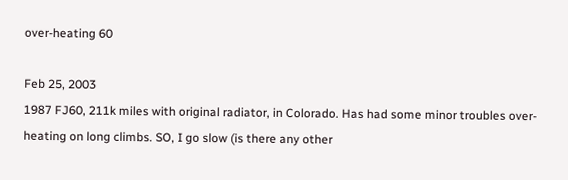over-heating 60

Feb 25, 2003
1987 FJ60, 211k miles with original radiator, in Colorado. Has had some minor troubles over-heating on long climbs. SO, I go slow (is there any other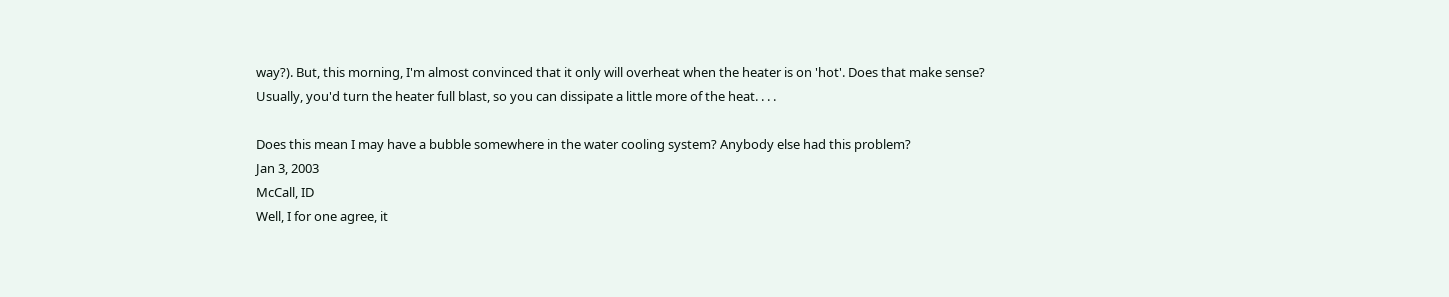way?). But, this morning, I'm almost convinced that it only will overheat when the heater is on 'hot'. Does that make sense? Usually, you'd turn the heater full blast, so you can dissipate a little more of the heat. . . .

Does this mean I may have a bubble somewhere in the water cooling system? Anybody else had this problem?
Jan 3, 2003
McCall, ID
Well, I for one agree, it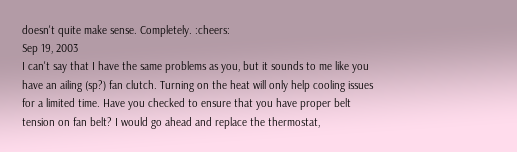doesn't quite make sense. Completely. :cheers:
Sep 19, 2003
I can't say that I have the same problems as you, but it sounds to me like you have an ailing (sp?) fan clutch. Turning on the heat will only help cooling issues for a limited time. Have you checked to ensure that you have proper belt tension on fan belt? I would go ahead and replace the thermostat,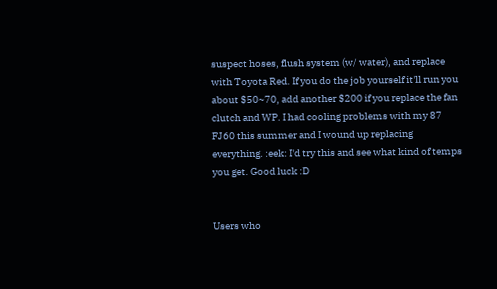suspect hoses, flush system (w/ water), and replace with Toyota Red. If you do the job yourself it'll run you about $50~70, add another $200 if you replace the fan clutch and WP. I had cooling problems with my 87 FJ60 this summer and I wound up replacing everything. :eek: I'd try this and see what kind of temps you get. Good luck :D


Users who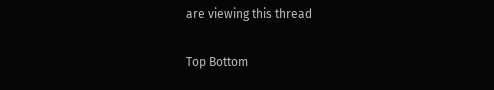are viewing this thread

Top Bottom